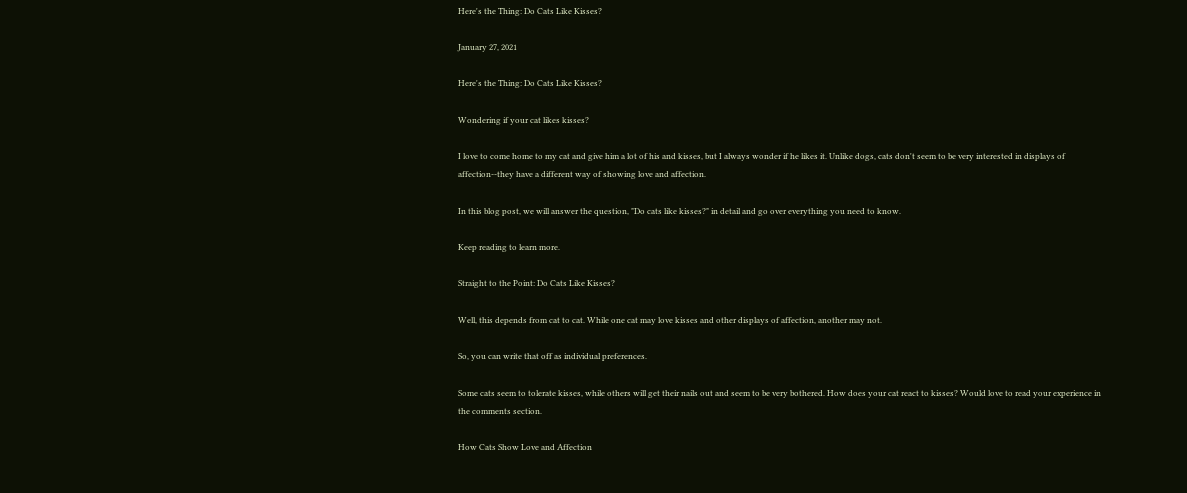Here's the Thing: Do Cats Like Kisses?

January 27, 2021

Here's the Thing: Do Cats Like Kisses?

Wondering if your cat likes kisses?

I love to come home to my cat and give him a lot of his and kisses, but I always wonder if he likes it. Unlike dogs, cats don't seem to be very interested in displays of affection--they have a different way of showing love and affection.

In this blog post, we will answer the question, "Do cats like kisses?" in detail and go over everything you need to know.

Keep reading to learn more.

Straight to the Point: Do Cats Like Kisses?

Well, this depends from cat to cat. While one cat may love kisses and other displays of affection, another may not.

So, you can write that off as individual preferences.

Some cats seem to tolerate kisses, while others will get their nails out and seem to be very bothered. How does your cat react to kisses? Would love to read your experience in the comments section.

How Cats Show Love and Affection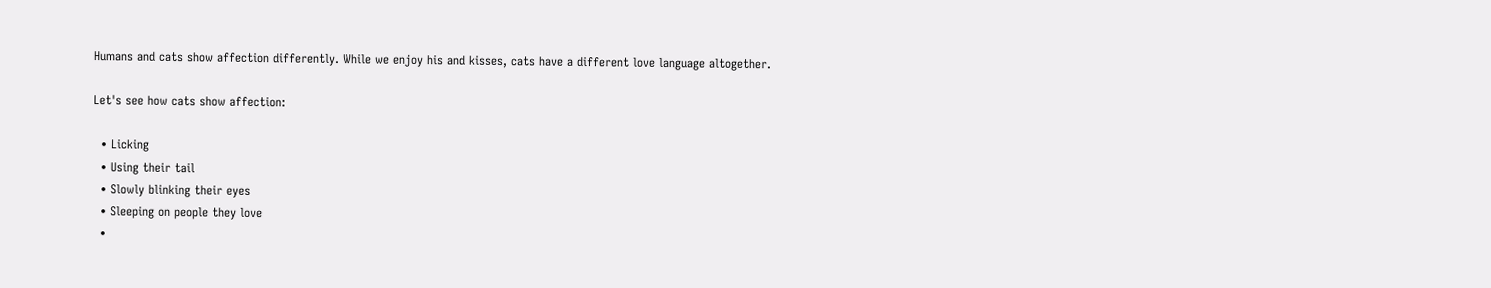Humans and cats show affection differently. While we enjoy his and kisses, cats have a different love language altogether.

Let's see how cats show affection:

  • Licking
  • Using their tail
  • Slowly blinking their eyes
  • Sleeping on people they love
  •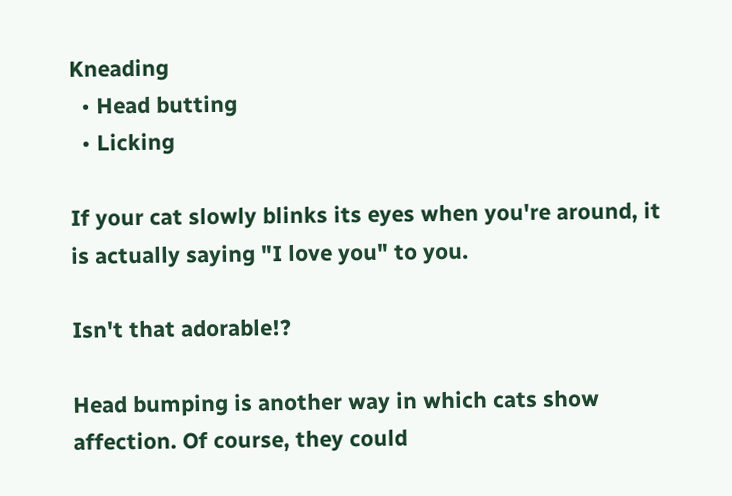Kneading
  • Head butting
  • Licking

If your cat slowly blinks its eyes when you're around, it is actually saying "I love you" to you.

Isn't that adorable!?

Head bumping is another way in which cats show affection. Of course, they could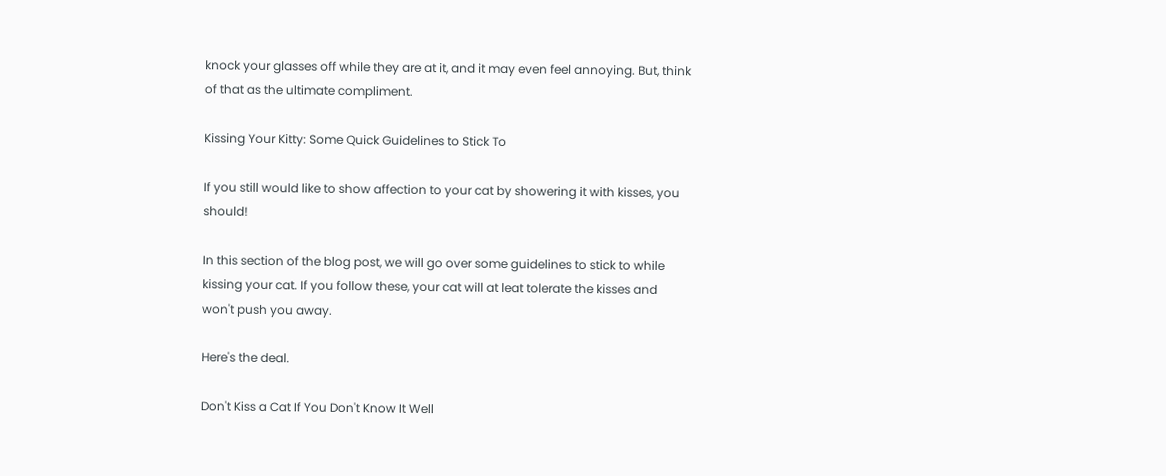knock your glasses off while they are at it, and it may even feel annoying. But, think of that as the ultimate compliment.

Kissing Your Kitty: Some Quick Guidelines to Stick To

If you still would like to show affection to your cat by showering it with kisses, you should!

In this section of the blog post, we will go over some guidelines to stick to while kissing your cat. If you follow these, your cat will at leat tolerate the kisses and won't push you away.

Here's the deal.

Don't Kiss a Cat If You Don't Know It Well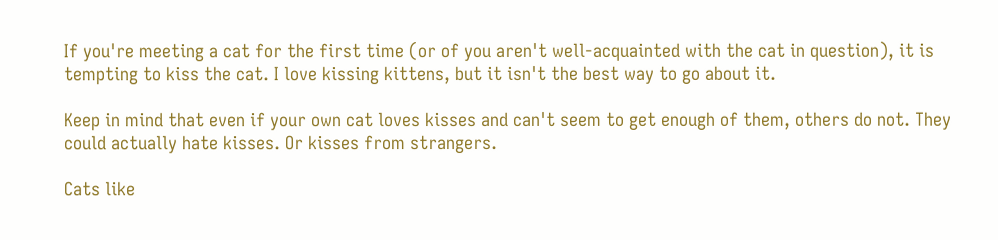If you're meeting a cat for the first time (or of you aren't well-acquainted with the cat in question), it is tempting to kiss the cat. I love kissing kittens, but it isn't the best way to go about it.

Keep in mind that even if your own cat loves kisses and can't seem to get enough of them, others do not. They could actually hate kisses. Or kisses from strangers.

Cats like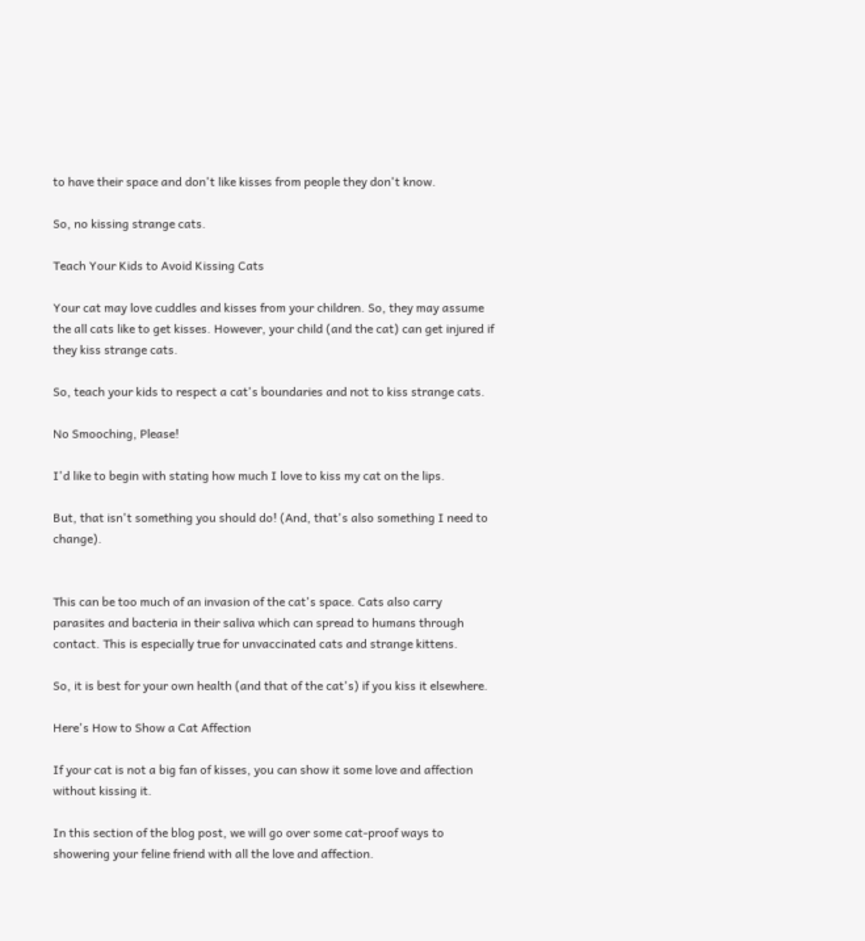to have their space and don't like kisses from people they don't know.

So, no kissing strange cats.

Teach Your Kids to Avoid Kissing Cats

Your cat may love cuddles and kisses from your children. So, they may assume the all cats like to get kisses. However, your child (and the cat) can get injured if they kiss strange cats.

So, teach your kids to respect a cat's boundaries and not to kiss strange cats.

No Smooching, Please!

I'd like to begin with stating how much I love to kiss my cat on the lips.

But, that isn't something you should do! (And, that's also something I need to change).


This can be too much of an invasion of the cat's space. Cats also carry parasites and bacteria in their saliva which can spread to humans through contact. This is especially true for unvaccinated cats and strange kittens.

So, it is best for your own health (and that of the cat's) if you kiss it elsewhere.

Here's How to Show a Cat Affection

If your cat is not a big fan of kisses, you can show it some love and affection without kissing it.

In this section of the blog post, we will go over some cat-proof ways to showering your feline friend with all the love and affection.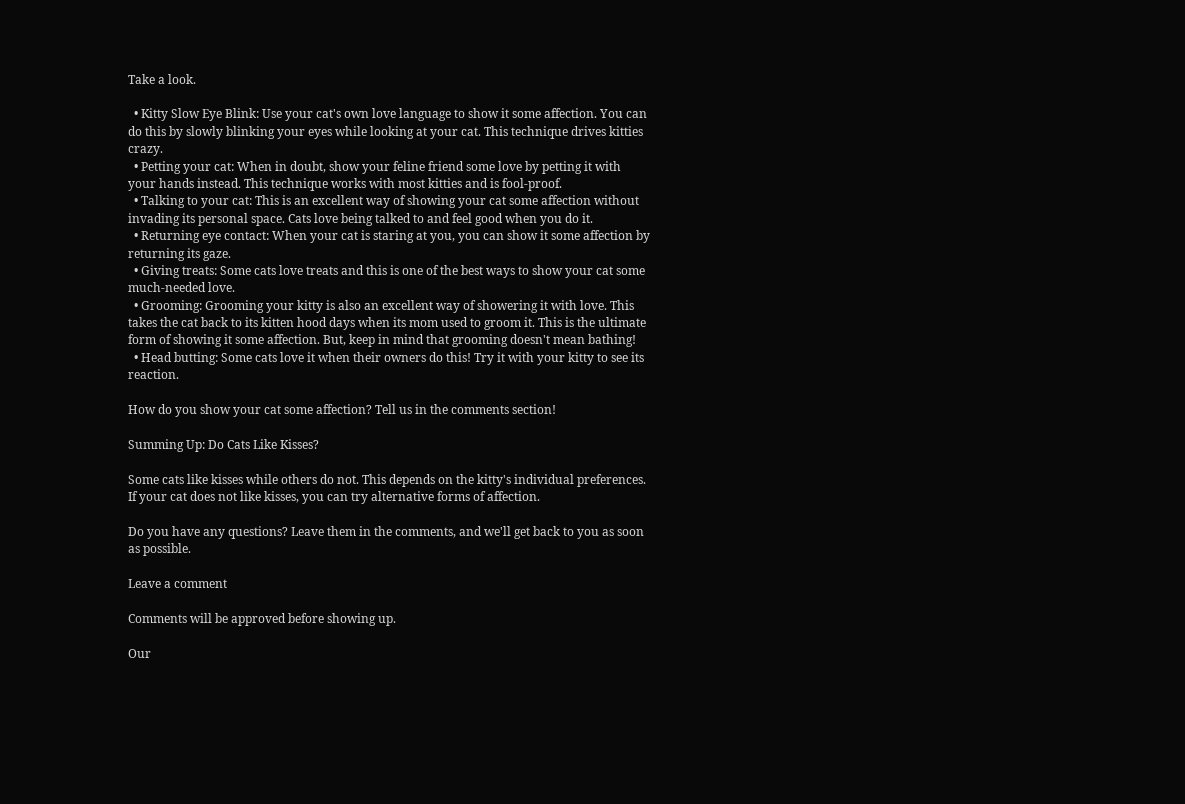Take a look.

  • Kitty Slow Eye Blink: Use your cat's own love language to show it some affection. You can do this by slowly blinking your eyes while looking at your cat. This technique drives kitties crazy.
  • Petting your cat: When in doubt, show your feline friend some love by petting it with your hands instead. This technique works with most kitties and is fool-proof.
  • Talking to your cat: This is an excellent way of showing your cat some affection without invading its personal space. Cats love being talked to and feel good when you do it.
  • Returning eye contact: When your cat is staring at you, you can show it some affection by returning its gaze.
  • Giving treats: Some cats love treats and this is one of the best ways to show your cat some much-needed love.
  • Grooming: Grooming your kitty is also an excellent way of showering it with love. This takes the cat back to its kitten hood days when its mom used to groom it. This is the ultimate form of showing it some affection. But, keep in mind that grooming doesn't mean bathing!
  • Head butting: Some cats love it when their owners do this! Try it with your kitty to see its reaction.

How do you show your cat some affection? Tell us in the comments section!

Summing Up: Do Cats Like Kisses?

Some cats like kisses while others do not. This depends on the kitty's individual preferences. If your cat does not like kisses, you can try alternative forms of affection.

Do you have any questions? Leave them in the comments, and we'll get back to you as soon as possible.

Leave a comment

Comments will be approved before showing up.

Our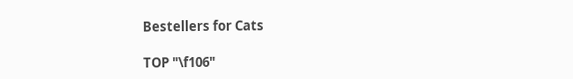Bestellers for Cats

TOP "\f106"